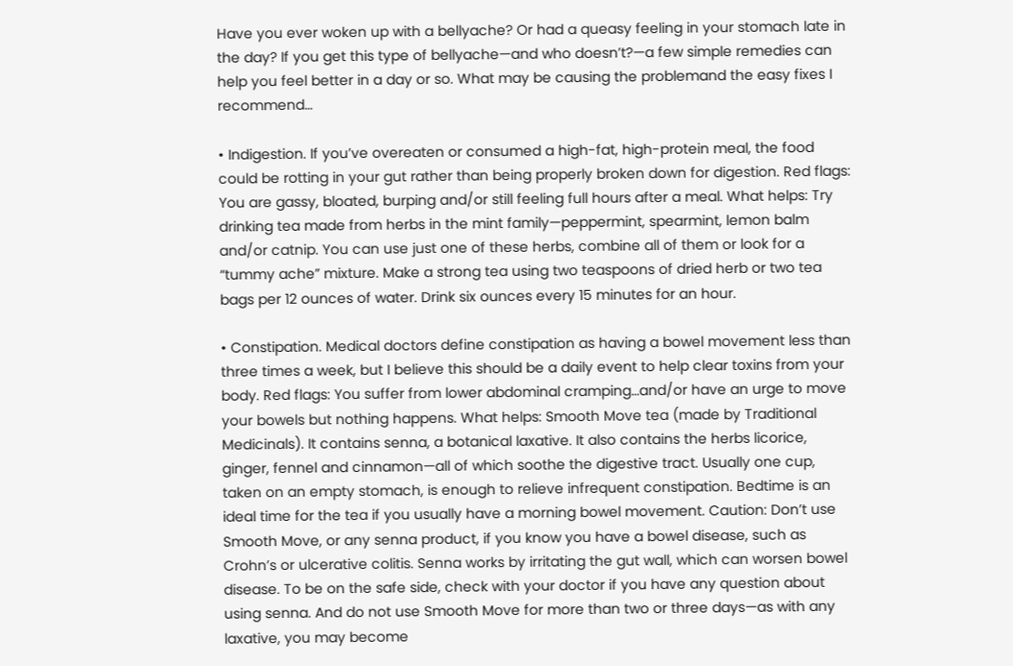Have you ever woken up with a bellyache? Or had a queasy feeling in your stomach late in the day? If you get this type of bellyache—and who doesn’t?—a few simple remedies can help you feel better in a day or so. What may be causing the problemand the easy fixes I recommend…

• Indigestion. If you’ve overeaten or consumed a high-fat, high-protein meal, the food could be rotting in your gut rather than being properly broken down for digestion. Red flags: You are gassy, bloated, burping and/or still feeling full hours after a meal. What helps: Try drinking tea made from herbs in the mint family—peppermint, spearmint, lemon balm and/or catnip. You can use just one of these herbs, combine all of them or look for a “tummy ache” mixture. Make a strong tea using two teaspoons of dried herb or two tea bags per 12 ounces of water. Drink six ounces every 15 minutes for an hour.

• Constipation. Medical doctors define constipation as having a bowel movement less than three times a week, but I believe this should be a daily event to help clear toxins from your body. Red flags: You suffer from lower abdominal cramping…and/or have an urge to move your bowels but nothing happens. What helps: Smooth Move tea (made by Traditional Medicinals). It contains senna, a botanical laxative. It also contains the herbs licorice, ginger, fennel and cinnamon—all of which soothe the digestive tract. Usually one cup, taken on an empty stomach, is enough to relieve infrequent constipation. Bedtime is an ideal time for the tea if you usually have a morning bowel movement. Caution: Don’t use Smooth Move, or any senna product, if you know you have a bowel disease, such as Crohn’s or ulcerative colitis. Senna works by irritating the gut wall, which can worsen bowel disease. To be on the safe side, check with your doctor if you have any question about using senna. And do not use Smooth Move for more than two or three days—as with any laxative, you may become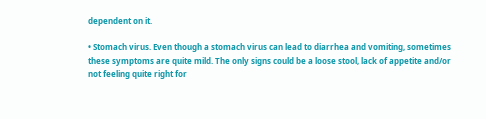dependent on it.

• Stomach virus. Even though a stomach virus can lead to diarrhea and vomiting, sometimes these symptoms are quite mild. The only signs could be a loose stool, lack of appetite and/or not feeling quite right for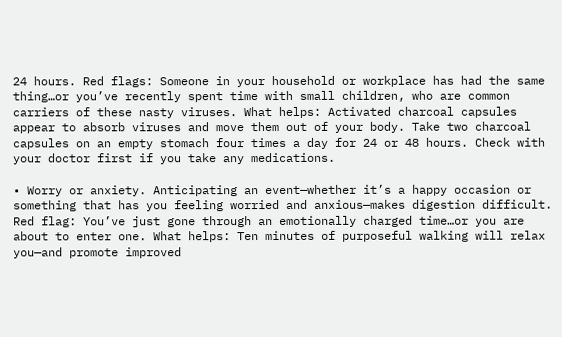24 hours. Red flags: Someone in your household or workplace has had the same thing…or you’ve recently spent time with small children, who are common carriers of these nasty viruses. What helps: Activated charcoal capsules appear to absorb viruses and move them out of your body. Take two charcoal capsules on an empty stomach four times a day for 24 or 48 hours. Check with your doctor first if you take any medications.

• Worry or anxiety. Anticipating an event—whether it’s a happy occasion or something that has you feeling worried and anxious—makes digestion difficult. Red flag: You’ve just gone through an emotionally charged time…or you are about to enter one. What helps: Ten minutes of purposeful walking will relax you—and promote improved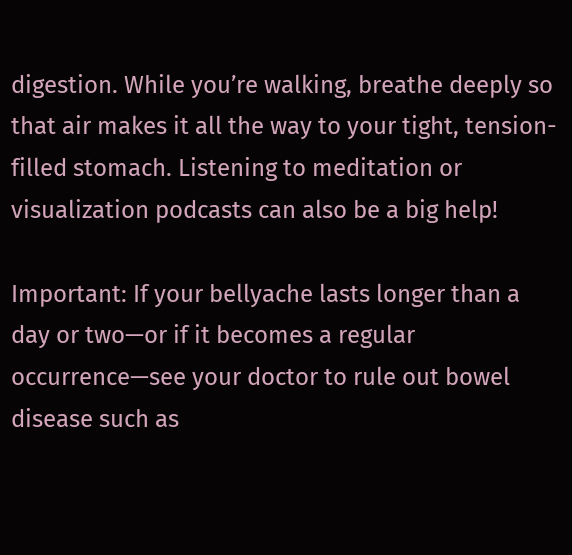digestion. While you’re walking, breathe deeply so that air makes it all the way to your tight, tension-filled stomach. Listening to meditation or visualization podcasts can also be a big help!

Important: If your bellyache lasts longer than a day or two—or if it becomes a regular occurrence—see your doctor to rule out bowel disease such as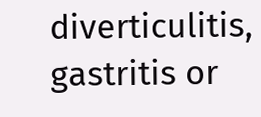diverticulitis, gastritis or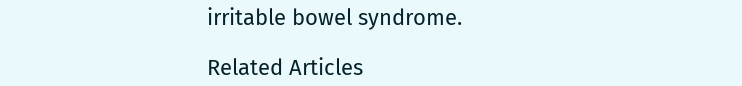irritable bowel syndrome.

Related Articles